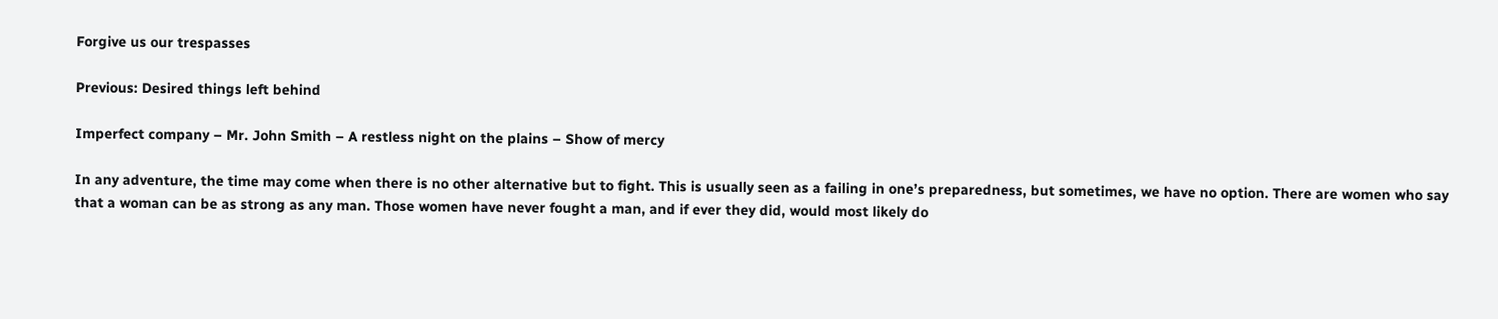Forgive us our trespasses

Previous: Desired things left behind

Imperfect company – Mr. John Smith – A restless night on the plains – Show of mercy

In any adventure, the time may come when there is no other alternative but to fight. This is usually seen as a failing in one’s preparedness, but sometimes, we have no option. There are women who say that a woman can be as strong as any man. Those women have never fought a man, and if ever they did, would most likely do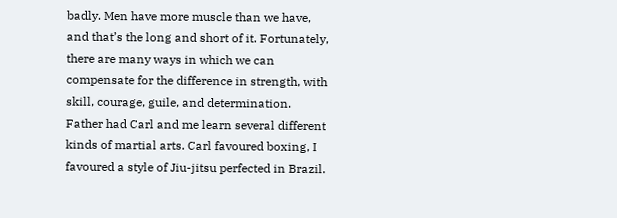badly. Men have more muscle than we have, and that’s the long and short of it. Fortunately, there are many ways in which we can compensate for the difference in strength, with skill, courage, guile, and determination. Father had Carl and me learn several different kinds of martial arts. Carl favoured boxing, I favoured a style of Jiu-jitsu perfected in Brazil.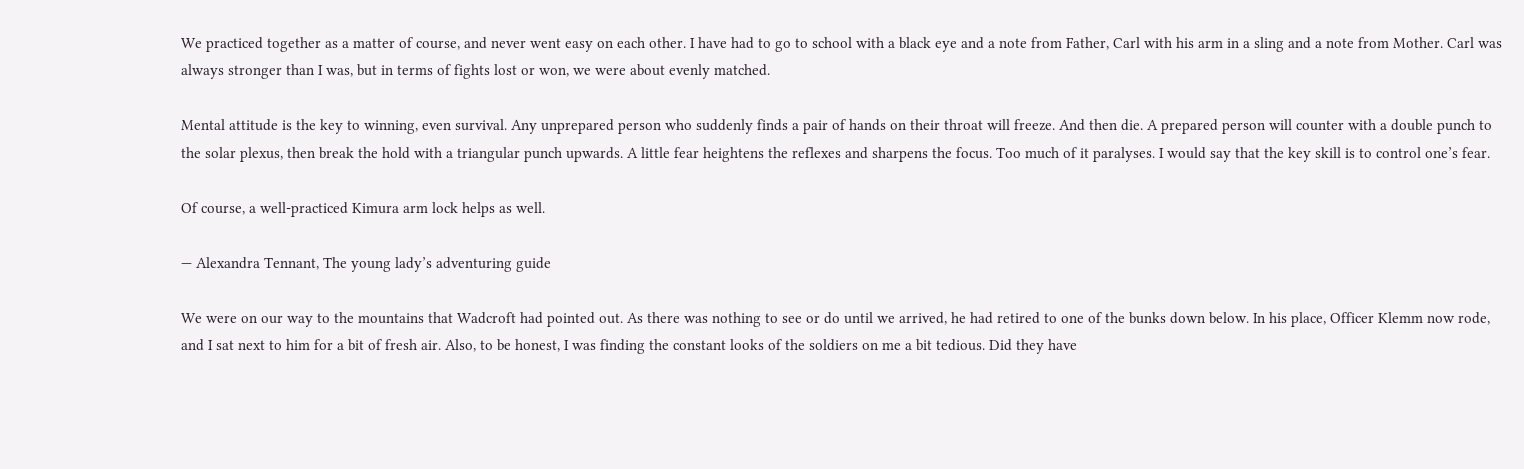We practiced together as a matter of course, and never went easy on each other. I have had to go to school with a black eye and a note from Father, Carl with his arm in a sling and a note from Mother. Carl was always stronger than I was, but in terms of fights lost or won, we were about evenly matched.

Mental attitude is the key to winning, even survival. Any unprepared person who suddenly finds a pair of hands on their throat will freeze. And then die. A prepared person will counter with a double punch to the solar plexus, then break the hold with a triangular punch upwards. A little fear heightens the reflexes and sharpens the focus. Too much of it paralyses. I would say that the key skill is to control one’s fear.

Of course, a well-practiced Kimura arm lock helps as well.

— Alexandra Tennant, The young lady’s adventuring guide

We were on our way to the mountains that Wadcroft had pointed out. As there was nothing to see or do until we arrived, he had retired to one of the bunks down below. In his place, Officer Klemm now rode, and I sat next to him for a bit of fresh air. Also, to be honest, I was finding the constant looks of the soldiers on me a bit tedious. Did they have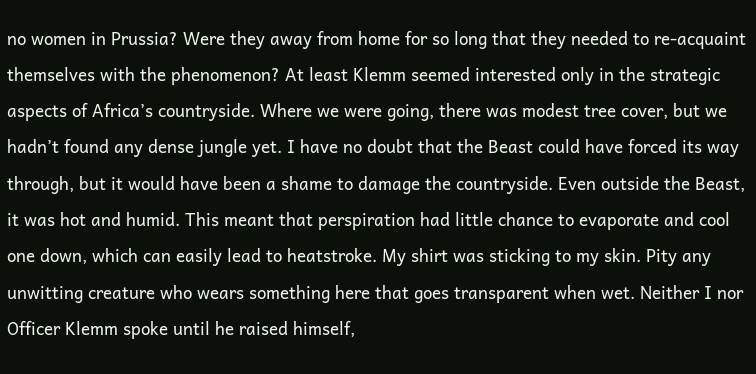no women in Prussia? Were they away from home for so long that they needed to re-acquaint themselves with the phenomenon? At least Klemm seemed interested only in the strategic aspects of Africa’s countryside. Where we were going, there was modest tree cover, but we hadn’t found any dense jungle yet. I have no doubt that the Beast could have forced its way through, but it would have been a shame to damage the countryside. Even outside the Beast, it was hot and humid. This meant that perspiration had little chance to evaporate and cool one down, which can easily lead to heatstroke. My shirt was sticking to my skin. Pity any unwitting creature who wears something here that goes transparent when wet. Neither I nor Officer Klemm spoke until he raised himself,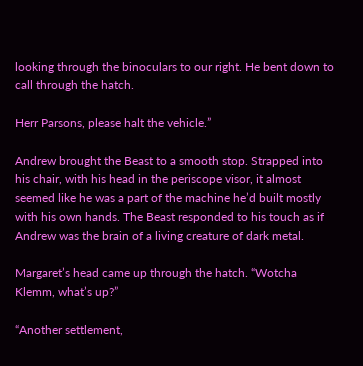looking through the binoculars to our right. He bent down to call through the hatch.

Herr Parsons, please halt the vehicle.”

Andrew brought the Beast to a smooth stop. Strapped into his chair, with his head in the periscope visor, it almost seemed like he was a part of the machine he’d built mostly with his own hands. The Beast responded to his touch as if Andrew was the brain of a living creature of dark metal.

Margaret’s head came up through the hatch. “Wotcha Klemm, what’s up?”

“Another settlement,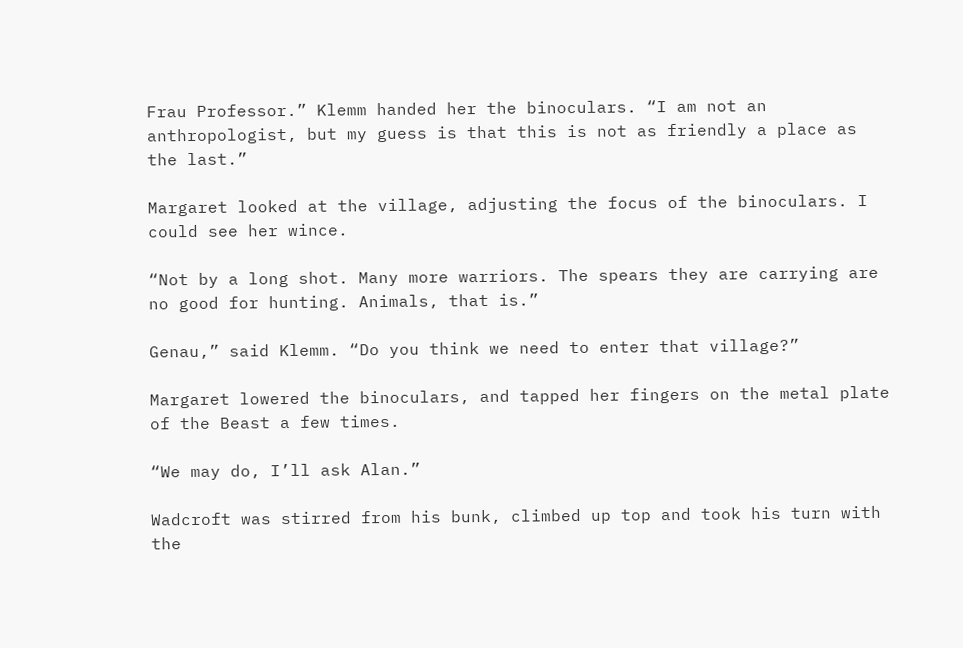Frau Professor.” Klemm handed her the binoculars. “I am not an anthropologist, but my guess is that this is not as friendly a place as the last.”

Margaret looked at the village, adjusting the focus of the binoculars. I could see her wince.

“Not by a long shot. Many more warriors. The spears they are carrying are no good for hunting. Animals, that is.”

Genau,” said Klemm. “Do you think we need to enter that village?”

Margaret lowered the binoculars, and tapped her fingers on the metal plate of the Beast a few times.

“We may do, I’ll ask Alan.”

Wadcroft was stirred from his bunk, climbed up top and took his turn with the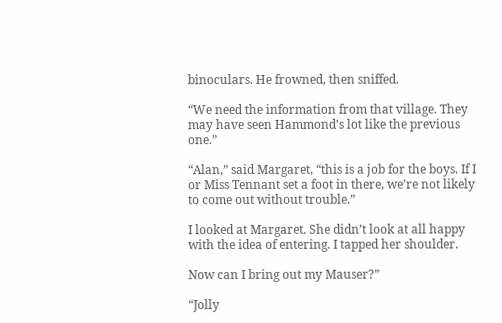binoculars. He frowned, then sniffed.

“We need the information from that village. They may have seen Hammond’s lot like the previous one.”

“Alan,” said Margaret, “this is a job for the boys. If I or Miss Tennant set a foot in there, we’re not likely to come out without trouble.”

I looked at Margaret. She didn’t look at all happy with the idea of entering. I tapped her shoulder.

Now can I bring out my Mauser?”

“Jolly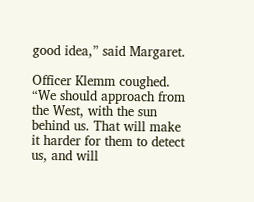good idea,” said Margaret.

Officer Klemm coughed. “We should approach from the West, with the sun behind us. That will make it harder for them to detect us, and will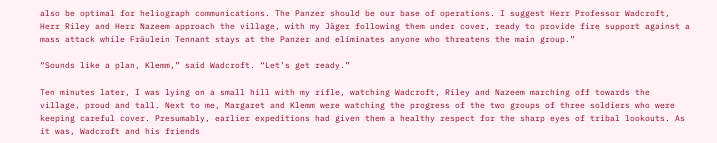also be optimal for heliograph communications. The Panzer should be our base of operations. I suggest Herr Professor Wadcroft, Herr Riley and Herr Nazeem approach the village, with my Jäger following them under cover, ready to provide fire support against a mass attack while Fräulein Tennant stays at the Panzer and eliminates anyone who threatens the main group.”

“Sounds like a plan, Klemm,” said Wadcroft. “Let’s get ready.”

Ten minutes later, I was lying on a small hill with my rifle, watching Wadcroft, Riley and Nazeem marching off towards the village, proud and tall. Next to me, Margaret and Klemm were watching the progress of the two groups of three soldiers who were keeping careful cover. Presumably, earlier expeditions had given them a healthy respect for the sharp eyes of tribal lookouts. As it was, Wadcroft and his friends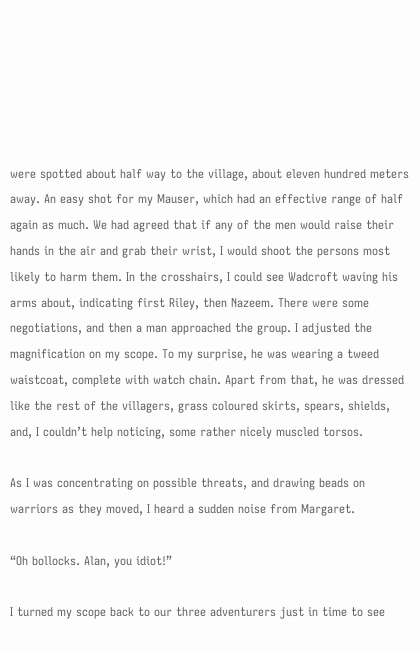were spotted about half way to the village, about eleven hundred meters away. An easy shot for my Mauser, which had an effective range of half again as much. We had agreed that if any of the men would raise their hands in the air and grab their wrist, I would shoot the persons most likely to harm them. In the crosshairs, I could see Wadcroft waving his arms about, indicating first Riley, then Nazeem. There were some negotiations, and then a man approached the group. I adjusted the magnification on my scope. To my surprise, he was wearing a tweed waistcoat, complete with watch chain. Apart from that, he was dressed like the rest of the villagers, grass coloured skirts, spears, shields, and, I couldn’t help noticing, some rather nicely muscled torsos.

As I was concentrating on possible threats, and drawing beads on warriors as they moved, I heard a sudden noise from Margaret.

“Oh bollocks. Alan, you idiot!”

I turned my scope back to our three adventurers just in time to see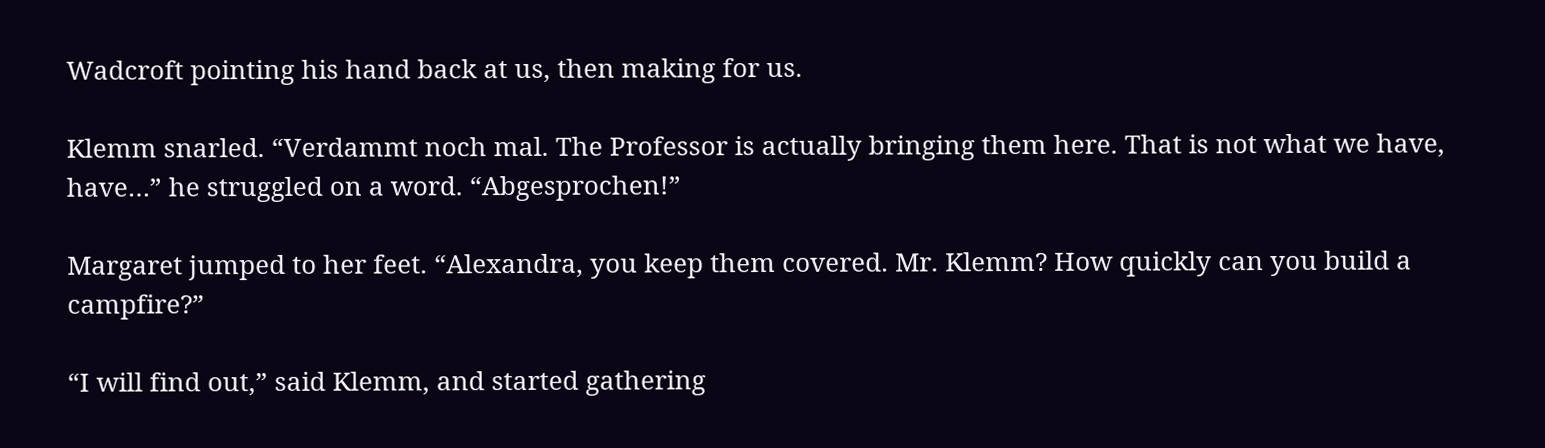Wadcroft pointing his hand back at us, then making for us.

Klemm snarled. “Verdammt noch mal. The Professor is actually bringing them here. That is not what we have, have…” he struggled on a word. “Abgesprochen!”

Margaret jumped to her feet. “Alexandra, you keep them covered. Mr. Klemm? How quickly can you build a campfire?”

“I will find out,” said Klemm, and started gathering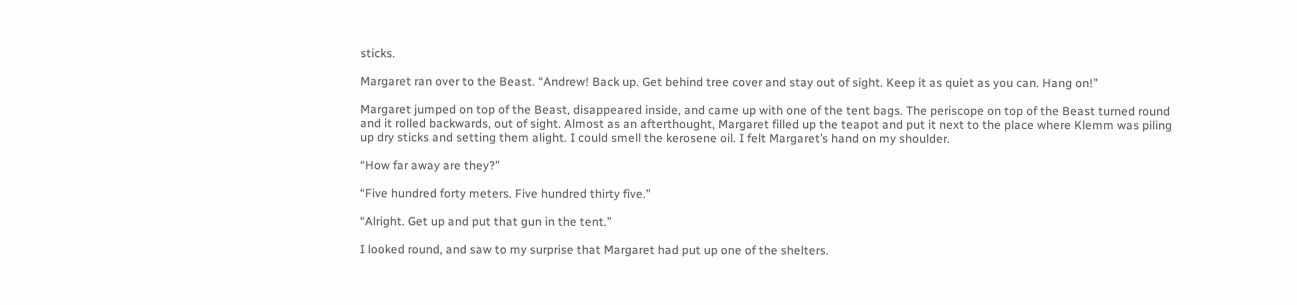sticks.

Margaret ran over to the Beast. “Andrew! Back up. Get behind tree cover and stay out of sight. Keep it as quiet as you can. Hang on!”

Margaret jumped on top of the Beast, disappeared inside, and came up with one of the tent bags. The periscope on top of the Beast turned round and it rolled backwards, out of sight. Almost as an afterthought, Margaret filled up the teapot and put it next to the place where Klemm was piling up dry sticks and setting them alight. I could smell the kerosene oil. I felt Margaret’s hand on my shoulder.

“How far away are they?”

“Five hundred forty meters. Five hundred thirty five.”

“Alright. Get up and put that gun in the tent.”

I looked round, and saw to my surprise that Margaret had put up one of the shelters.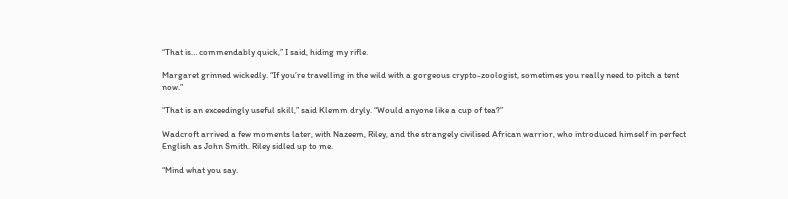“That is… commendably quick,” I said, hiding my rifle.

Margaret grinned wickedly. “If you’re travelling in the wild with a gorgeous crypto-zoologist, sometimes you really need to pitch a tent now.”

“That is an exceedingly useful skill,” said Klemm dryly. “Would anyone like a cup of tea?”

Wadcroft arrived a few moments later, with Nazeem, Riley, and the strangely civilised African warrior, who introduced himself in perfect English as John Smith. Riley sidled up to me.

“Mind what you say.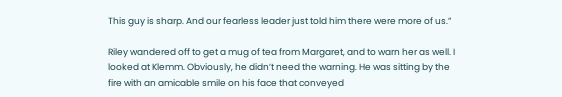This guy is sharp. And our fearless leader just told him there were more of us.”

Riley wandered off to get a mug of tea from Margaret, and to warn her as well. I looked at Klemm. Obviously, he didn’t need the warning. He was sitting by the fire with an amicable smile on his face that conveyed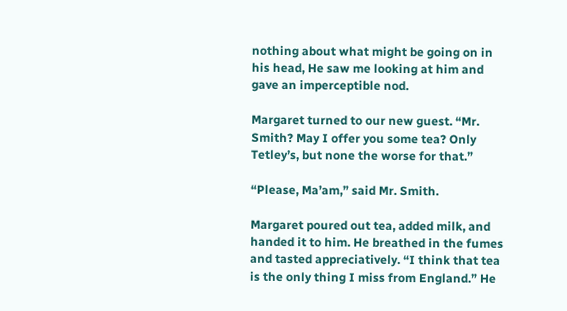nothing about what might be going on in his head, He saw me looking at him and gave an imperceptible nod.

Margaret turned to our new guest. “Mr. Smith? May I offer you some tea? Only Tetley’s, but none the worse for that.”

“Please, Ma’am,” said Mr. Smith.

Margaret poured out tea, added milk, and handed it to him. He breathed in the fumes and tasted appreciatively. “I think that tea is the only thing I miss from England.” He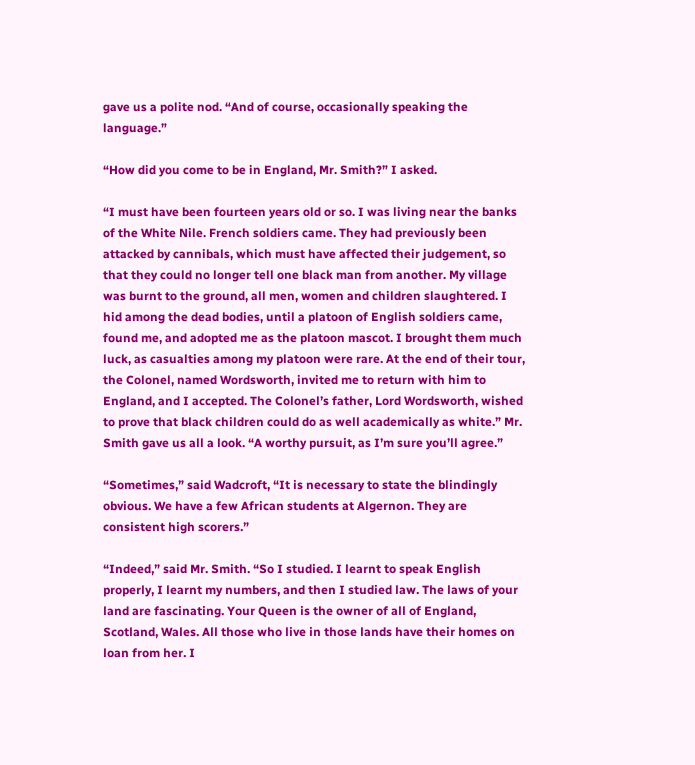gave us a polite nod. “And of course, occasionally speaking the language.”

“How did you come to be in England, Mr. Smith?” I asked.

“I must have been fourteen years old or so. I was living near the banks of the White Nile. French soldiers came. They had previously been attacked by cannibals, which must have affected their judgement, so that they could no longer tell one black man from another. My village was burnt to the ground, all men, women and children slaughtered. I hid among the dead bodies, until a platoon of English soldiers came, found me, and adopted me as the platoon mascot. I brought them much luck, as casualties among my platoon were rare. At the end of their tour, the Colonel, named Wordsworth, invited me to return with him to England, and I accepted. The Colonel’s father, Lord Wordsworth, wished to prove that black children could do as well academically as white.” Mr. Smith gave us all a look. “A worthy pursuit, as I’m sure you’ll agree.”

“Sometimes,” said Wadcroft, “It is necessary to state the blindingly obvious. We have a few African students at Algernon. They are consistent high scorers.”

“Indeed,” said Mr. Smith. “So I studied. I learnt to speak English properly, I learnt my numbers, and then I studied law. The laws of your land are fascinating. Your Queen is the owner of all of England, Scotland, Wales. All those who live in those lands have their homes on loan from her. I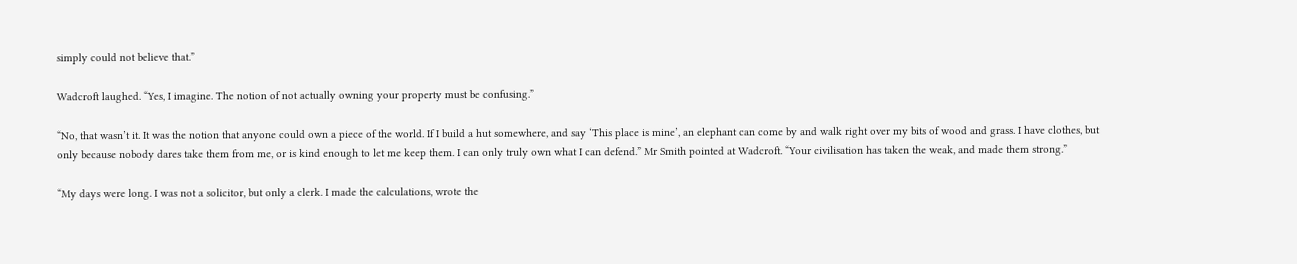simply could not believe that.”

Wadcroft laughed. “Yes, I imagine. The notion of not actually owning your property must be confusing.”

“No, that wasn’t it. It was the notion that anyone could own a piece of the world. If I build a hut somewhere, and say ‘This place is mine’, an elephant can come by and walk right over my bits of wood and grass. I have clothes, but only because nobody dares take them from me, or is kind enough to let me keep them. I can only truly own what I can defend.” Mr Smith pointed at Wadcroft. “Your civilisation has taken the weak, and made them strong.”

“My days were long. I was not a solicitor, but only a clerk. I made the calculations, wrote the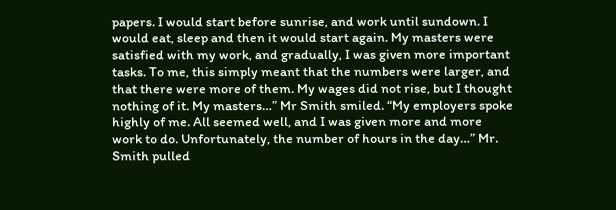papers. I would start before sunrise, and work until sundown. I would eat, sleep and then it would start again. My masters were satisfied with my work, and gradually, I was given more important tasks. To me, this simply meant that the numbers were larger, and that there were more of them. My wages did not rise, but I thought nothing of it. My masters…” Mr Smith smiled. “My employers spoke highly of me. All seemed well, and I was given more and more work to do. Unfortunately, the number of hours in the day…” Mr. Smith pulled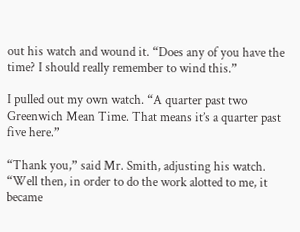out his watch and wound it. “Does any of you have the time? I should really remember to wind this.”

I pulled out my own watch. “A quarter past two Greenwich Mean Time. That means it’s a quarter past five here.”

“Thank you,” said Mr. Smith, adjusting his watch. “Well then, in order to do the work alotted to me, it became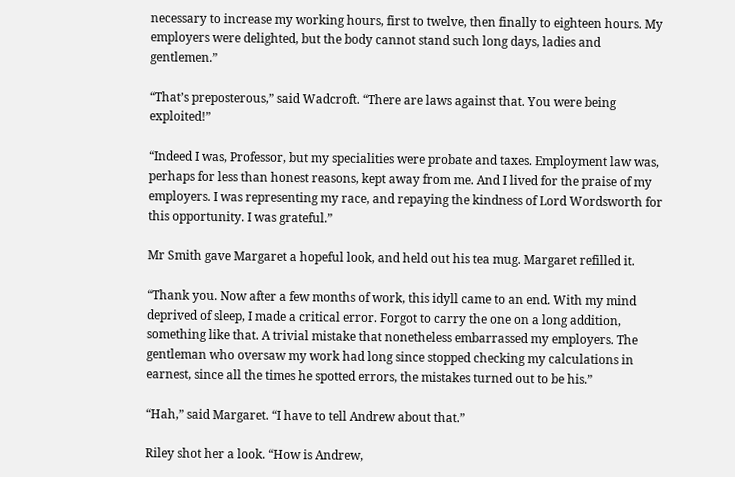necessary to increase my working hours, first to twelve, then finally to eighteen hours. My employers were delighted, but the body cannot stand such long days, ladies and gentlemen.”

“That’s preposterous,” said Wadcroft. “There are laws against that. You were being exploited!”

“Indeed I was, Professor, but my specialities were probate and taxes. Employment law was, perhaps for less than honest reasons, kept away from me. And I lived for the praise of my employers. I was representing my race, and repaying the kindness of Lord Wordsworth for this opportunity. I was grateful.”

Mr Smith gave Margaret a hopeful look, and held out his tea mug. Margaret refilled it.

“Thank you. Now after a few months of work, this idyll came to an end. With my mind deprived of sleep, I made a critical error. Forgot to carry the one on a long addition, something like that. A trivial mistake that nonetheless embarrassed my employers. The gentleman who oversaw my work had long since stopped checking my calculations in earnest, since all the times he spotted errors, the mistakes turned out to be his.”

“Hah,” said Margaret. “I have to tell Andrew about that.”

Riley shot her a look. “How is Andrew,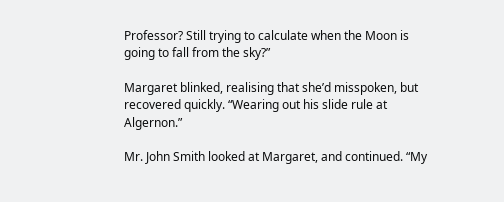Professor? Still trying to calculate when the Moon is going to fall from the sky?”

Margaret blinked, realising that she’d misspoken, but recovered quickly. “Wearing out his slide rule at Algernon.”

Mr. John Smith looked at Margaret, and continued. “My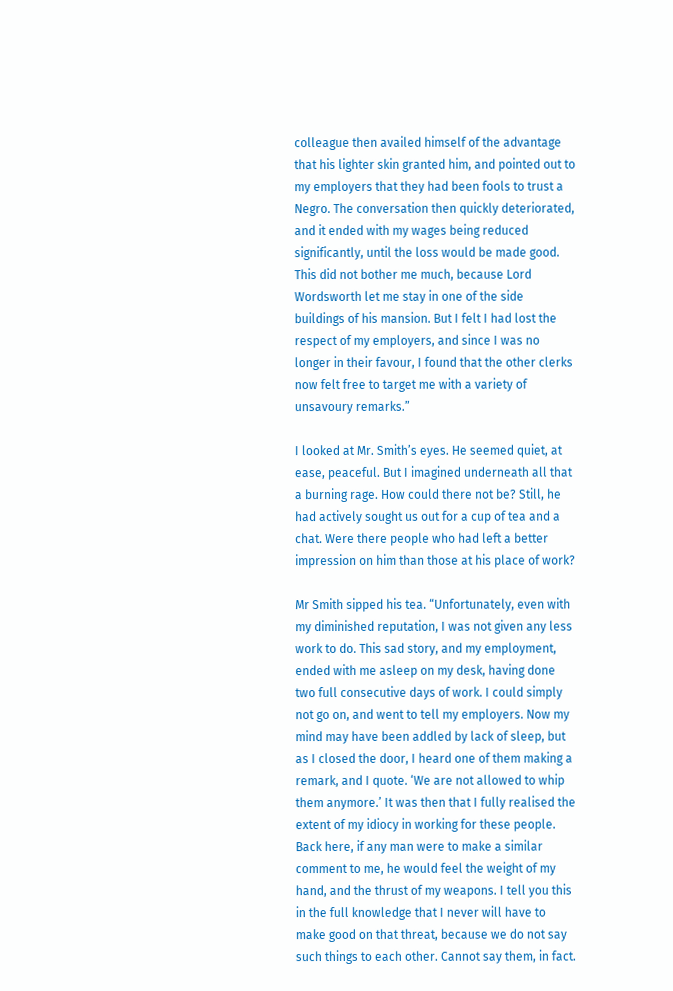colleague then availed himself of the advantage that his lighter skin granted him, and pointed out to my employers that they had been fools to trust a Negro. The conversation then quickly deteriorated, and it ended with my wages being reduced significantly, until the loss would be made good. This did not bother me much, because Lord Wordsworth let me stay in one of the side buildings of his mansion. But I felt I had lost the respect of my employers, and since I was no longer in their favour, I found that the other clerks now felt free to target me with a variety of unsavoury remarks.”

I looked at Mr. Smith’s eyes. He seemed quiet, at ease, peaceful. But I imagined underneath all that a burning rage. How could there not be? Still, he had actively sought us out for a cup of tea and a chat. Were there people who had left a better impression on him than those at his place of work?

Mr Smith sipped his tea. “Unfortunately, even with my diminished reputation, I was not given any less work to do. This sad story, and my employment, ended with me asleep on my desk, having done two full consecutive days of work. I could simply not go on, and went to tell my employers. Now my mind may have been addled by lack of sleep, but as I closed the door, I heard one of them making a remark, and I quote. ‘We are not allowed to whip them anymore.’ It was then that I fully realised the extent of my idiocy in working for these people. Back here, if any man were to make a similar comment to me, he would feel the weight of my hand, and the thrust of my weapons. I tell you this in the full knowledge that I never will have to make good on that threat, because we do not say such things to each other. Cannot say them, in fact.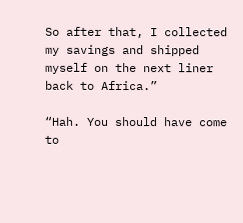So after that, I collected my savings and shipped myself on the next liner back to Africa.”

“Hah. You should have come to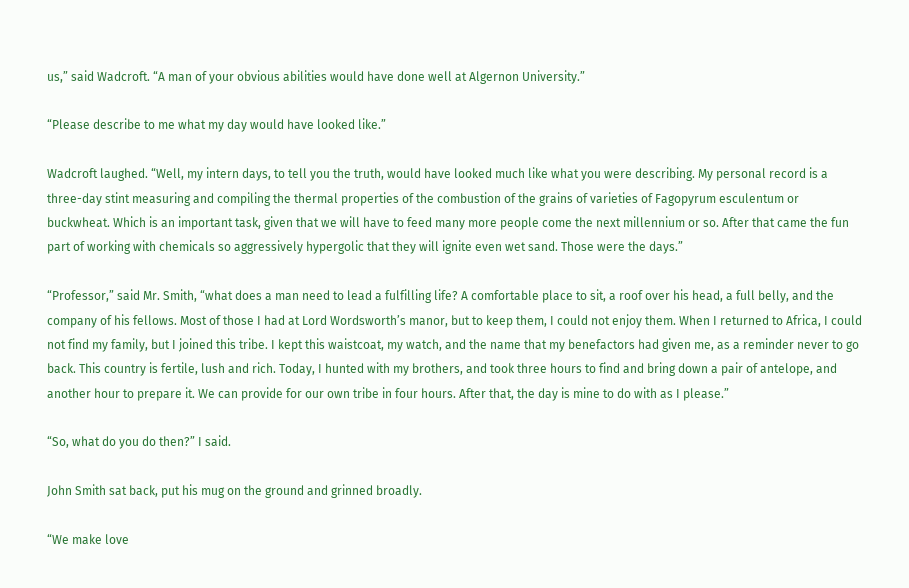us,” said Wadcroft. “A man of your obvious abilities would have done well at Algernon University.”

“Please describe to me what my day would have looked like.”

Wadcroft laughed. “Well, my intern days, to tell you the truth, would have looked much like what you were describing. My personal record is a three-day stint measuring and compiling the thermal properties of the combustion of the grains of varieties of Fagopyrum esculentum or buckwheat. Which is an important task, given that we will have to feed many more people come the next millennium or so. After that came the fun part of working with chemicals so aggressively hypergolic that they will ignite even wet sand. Those were the days.”

“Professor,” said Mr. Smith, “what does a man need to lead a fulfilling life? A comfortable place to sit, a roof over his head, a full belly, and the company of his fellows. Most of those I had at Lord Wordsworth’s manor, but to keep them, I could not enjoy them. When I returned to Africa, I could not find my family, but I joined this tribe. I kept this waistcoat, my watch, and the name that my benefactors had given me, as a reminder never to go back. This country is fertile, lush and rich. Today, I hunted with my brothers, and took three hours to find and bring down a pair of antelope, and another hour to prepare it. We can provide for our own tribe in four hours. After that, the day is mine to do with as I please.”

“So, what do you do then?” I said.

John Smith sat back, put his mug on the ground and grinned broadly.

“We make love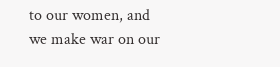to our women, and we make war on our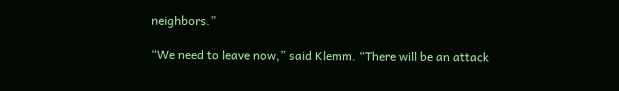neighbors.”

“We need to leave now,” said Klemm. “There will be an attack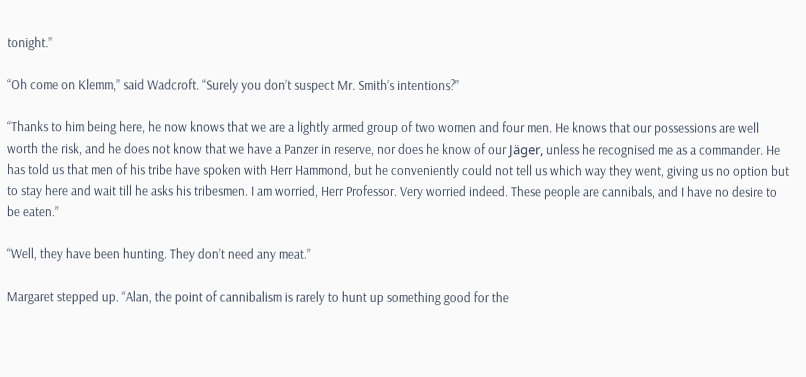tonight.”

“Oh come on Klemm,” said Wadcroft. “Surely you don’t suspect Mr. Smith’s intentions?”

“Thanks to him being here, he now knows that we are a lightly armed group of two women and four men. He knows that our possessions are well worth the risk, and he does not know that we have a Panzer in reserve, nor does he know of our Jäger, unless he recognised me as a commander. He has told us that men of his tribe have spoken with Herr Hammond, but he conveniently could not tell us which way they went, giving us no option but to stay here and wait till he asks his tribesmen. I am worried, Herr Professor. Very worried indeed. These people are cannibals, and I have no desire to be eaten.”

“Well, they have been hunting. They don’t need any meat.”

Margaret stepped up. “Alan, the point of cannibalism is rarely to hunt up something good for the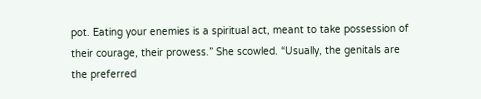pot. Eating your enemies is a spiritual act, meant to take possession of their courage, their prowess.” She scowled. “Usually, the genitals are the preferred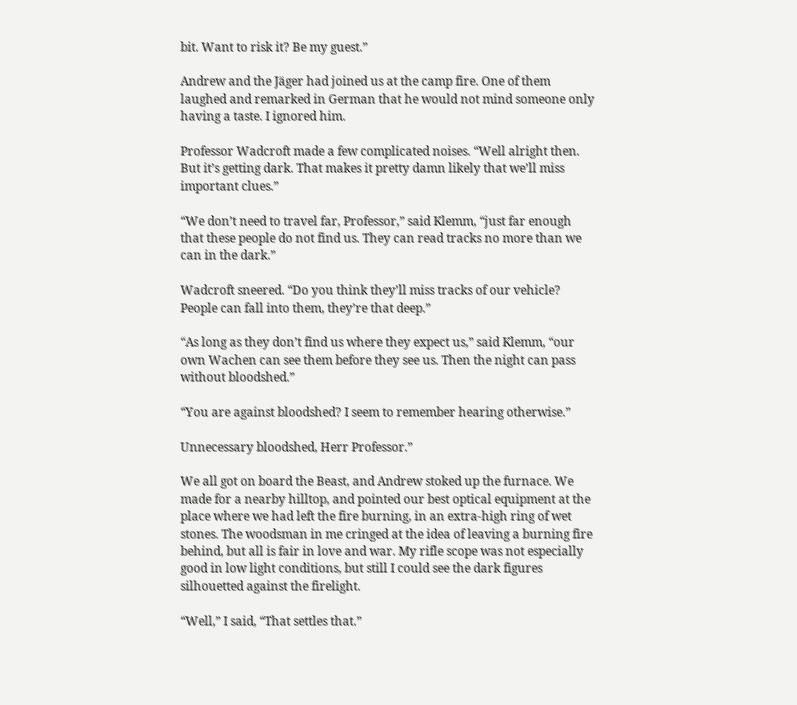bit. Want to risk it? Be my guest.”

Andrew and the Jäger had joined us at the camp fire. One of them laughed and remarked in German that he would not mind someone only having a taste. I ignored him.

Professor Wadcroft made a few complicated noises. “Well alright then. But it’s getting dark. That makes it pretty damn likely that we’ll miss important clues.”

“We don’t need to travel far, Professor,” said Klemm, “just far enough that these people do not find us. They can read tracks no more than we can in the dark.”

Wadcroft sneered. “Do you think they’ll miss tracks of our vehicle? People can fall into them, they’re that deep.”

“As long as they don’t find us where they expect us,” said Klemm, “our own Wachen can see them before they see us. Then the night can pass without bloodshed.”

“You are against bloodshed? I seem to remember hearing otherwise.”

Unnecessary bloodshed, Herr Professor.”

We all got on board the Beast, and Andrew stoked up the furnace. We made for a nearby hilltop, and pointed our best optical equipment at the place where we had left the fire burning, in an extra-high ring of wet stones. The woodsman in me cringed at the idea of leaving a burning fire behind, but all is fair in love and war. My rifle scope was not especially good in low light conditions, but still I could see the dark figures silhouetted against the firelight.

“Well,” I said, “That settles that.”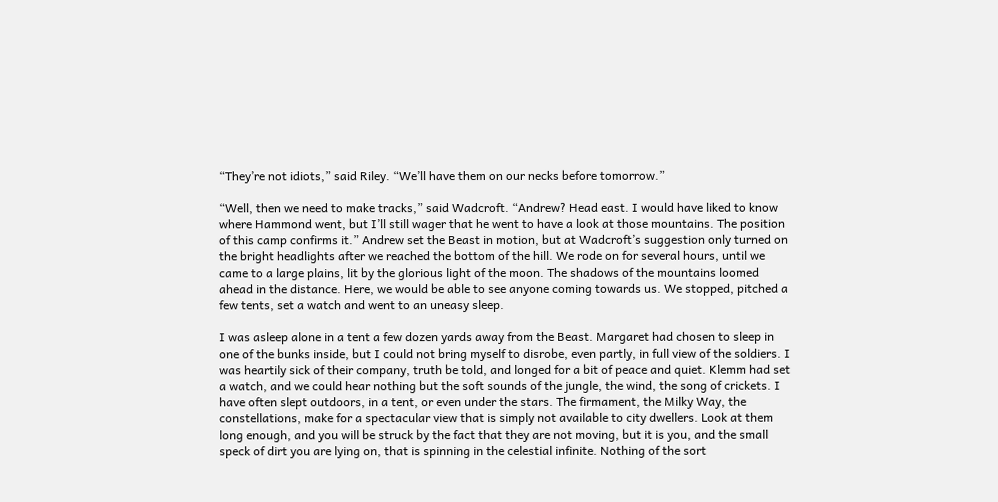“They’re not idiots,” said Riley. “We’ll have them on our necks before tomorrow.”

“Well, then we need to make tracks,” said Wadcroft. “Andrew? Head east. I would have liked to know where Hammond went, but I’ll still wager that he went to have a look at those mountains. The position of this camp confirms it.” Andrew set the Beast in motion, but at Wadcroft’s suggestion only turned on the bright headlights after we reached the bottom of the hill. We rode on for several hours, until we came to a large plains, lit by the glorious light of the moon. The shadows of the mountains loomed ahead in the distance. Here, we would be able to see anyone coming towards us. We stopped, pitched a few tents, set a watch and went to an uneasy sleep.

I was asleep alone in a tent a few dozen yards away from the Beast. Margaret had chosen to sleep in one of the bunks inside, but I could not bring myself to disrobe, even partly, in full view of the soldiers. I was heartily sick of their company, truth be told, and longed for a bit of peace and quiet. Klemm had set a watch, and we could hear nothing but the soft sounds of the jungle, the wind, the song of crickets. I have often slept outdoors, in a tent, or even under the stars. The firmament, the Milky Way, the constellations, make for a spectacular view that is simply not available to city dwellers. Look at them long enough, and you will be struck by the fact that they are not moving, but it is you, and the small speck of dirt you are lying on, that is spinning in the celestial infinite. Nothing of the sort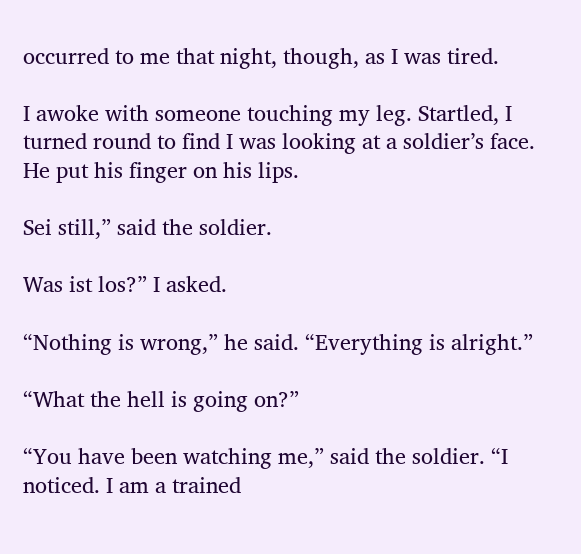occurred to me that night, though, as I was tired.

I awoke with someone touching my leg. Startled, I turned round to find I was looking at a soldier’s face. He put his finger on his lips.

Sei still,” said the soldier.

Was ist los?” I asked.

“Nothing is wrong,” he said. “Everything is alright.”

“What the hell is going on?”

“You have been watching me,” said the soldier. “I noticed. I am a trained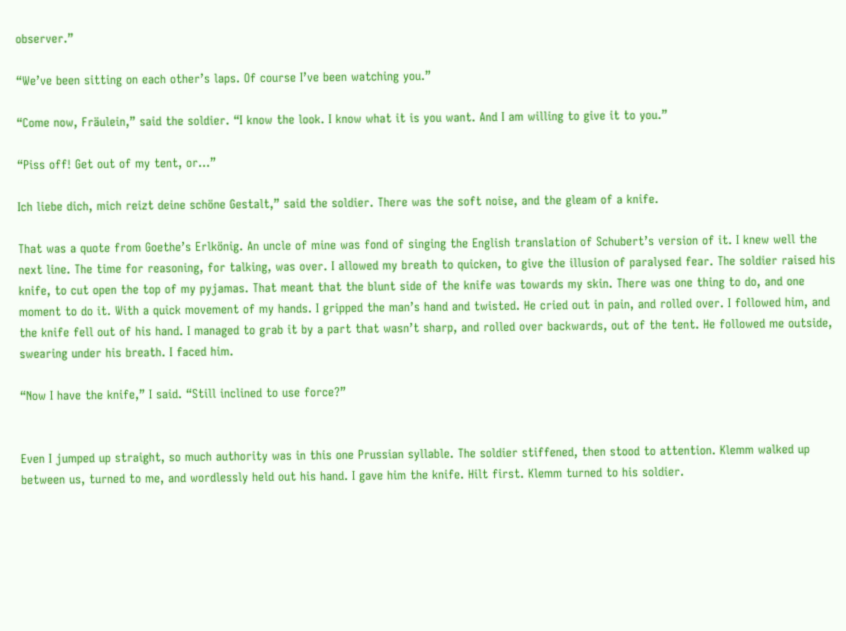observer.”

“We’ve been sitting on each other’s laps. Of course I’ve been watching you.”

“Come now, Fräulein,” said the soldier. “I know the look. I know what it is you want. And I am willing to give it to you.”

“Piss off! Get out of my tent, or…”

Ich liebe dich, mich reizt deine schöne Gestalt,” said the soldier. There was the soft noise, and the gleam of a knife.

That was a quote from Goethe’s Erlkönig. An uncle of mine was fond of singing the English translation of Schubert’s version of it. I knew well the next line. The time for reasoning, for talking, was over. I allowed my breath to quicken, to give the illusion of paralysed fear. The soldier raised his knife, to cut open the top of my pyjamas. That meant that the blunt side of the knife was towards my skin. There was one thing to do, and one moment to do it. With a quick movement of my hands. I gripped the man’s hand and twisted. He cried out in pain, and rolled over. I followed him, and the knife fell out of his hand. I managed to grab it by a part that wasn’t sharp, and rolled over backwards, out of the tent. He followed me outside, swearing under his breath. I faced him.

“Now I have the knife,” I said. “Still inclined to use force?”


Even I jumped up straight, so much authority was in this one Prussian syllable. The soldier stiffened, then stood to attention. Klemm walked up between us, turned to me, and wordlessly held out his hand. I gave him the knife. Hilt first. Klemm turned to his soldier.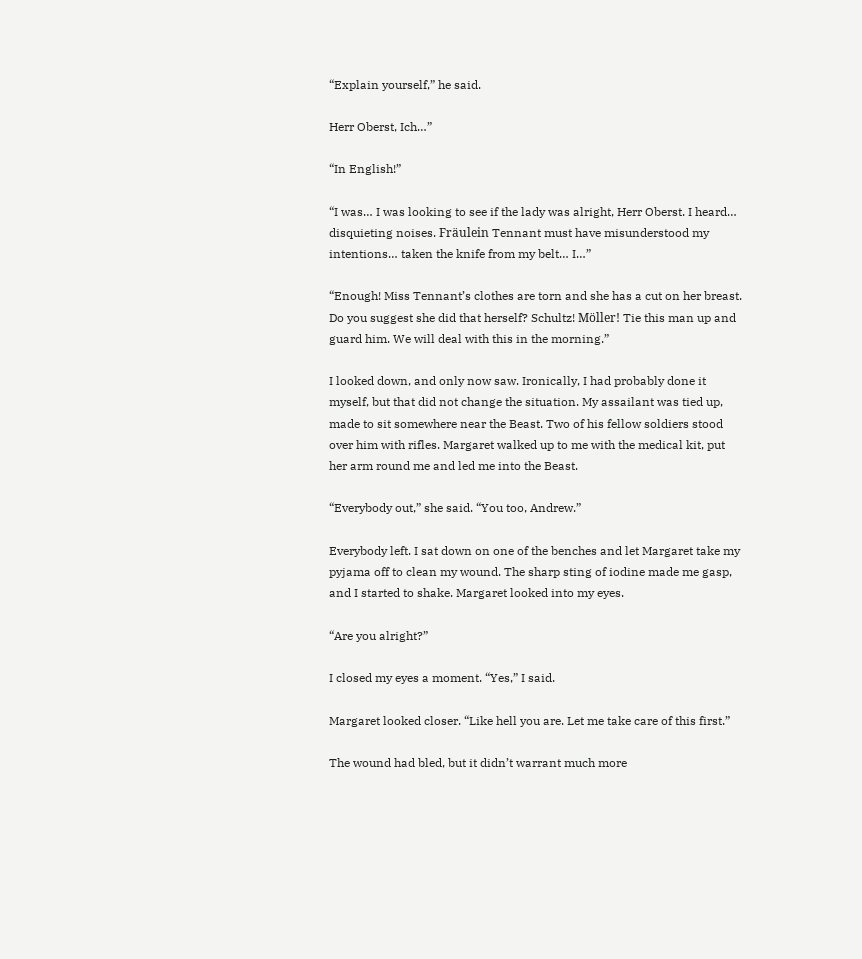“Explain yourself,” he said.

Herr Oberst, Ich…”

“In English!”

“I was… I was looking to see if the lady was alright, Herr Oberst. I heard… disquieting noises. Fräulein Tennant must have misunderstood my intentions… taken the knife from my belt… I…”

“Enough! Miss Tennant’s clothes are torn and she has a cut on her breast. Do you suggest she did that herself? Schultz! Möller! Tie this man up and guard him. We will deal with this in the morning.”

I looked down, and only now saw. Ironically, I had probably done it myself, but that did not change the situation. My assailant was tied up, made to sit somewhere near the Beast. Two of his fellow soldiers stood over him with rifles. Margaret walked up to me with the medical kit, put her arm round me and led me into the Beast.

“Everybody out,” she said. “You too, Andrew.”

Everybody left. I sat down on one of the benches and let Margaret take my pyjama off to clean my wound. The sharp sting of iodine made me gasp, and I started to shake. Margaret looked into my eyes.

“Are you alright?”

I closed my eyes a moment. “Yes,” I said.

Margaret looked closer. “Like hell you are. Let me take care of this first.”

The wound had bled, but it didn’t warrant much more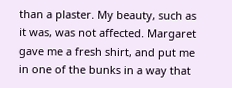than a plaster. My beauty, such as it was, was not affected. Margaret gave me a fresh shirt, and put me in one of the bunks in a way that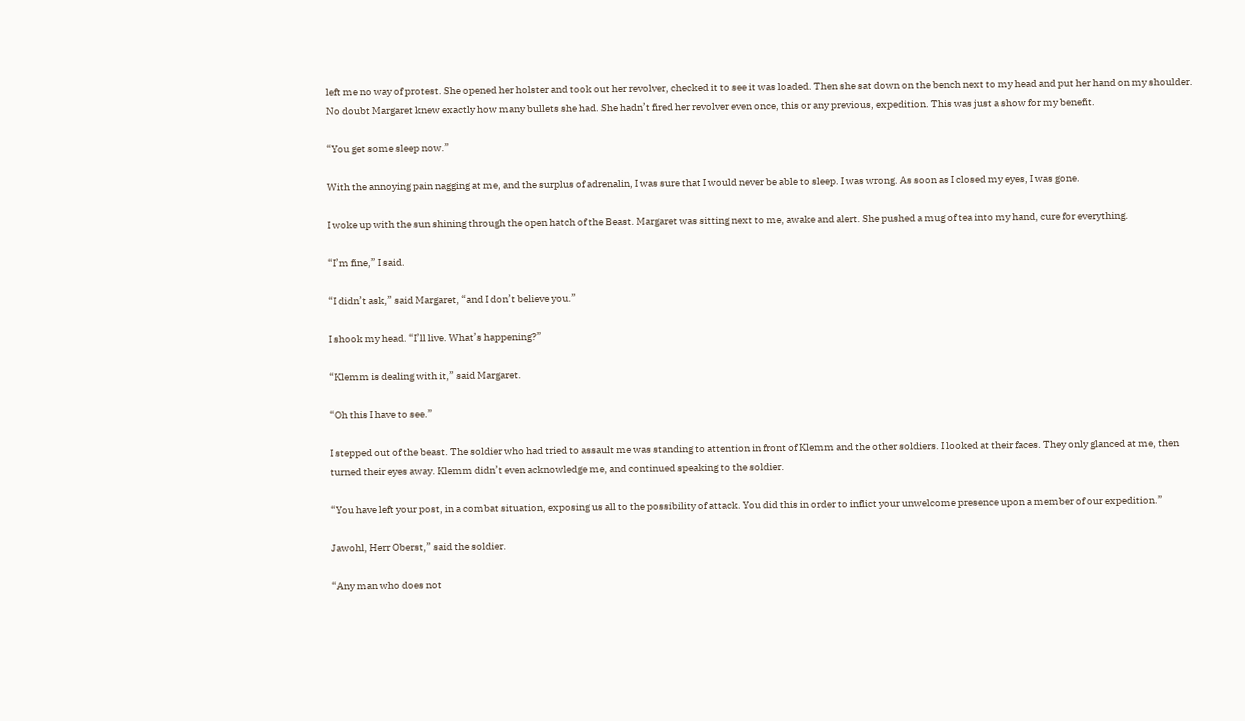left me no way of protest. She opened her holster and took out her revolver, checked it to see it was loaded. Then she sat down on the bench next to my head and put her hand on my shoulder. No doubt Margaret knew exactly how many bullets she had. She hadn’t fired her revolver even once, this or any previous, expedition. This was just a show for my benefit.

“You get some sleep now.”

With the annoying pain nagging at me, and the surplus of adrenalin, I was sure that I would never be able to sleep. I was wrong. As soon as I closed my eyes, I was gone.

I woke up with the sun shining through the open hatch of the Beast. Margaret was sitting next to me, awake and alert. She pushed a mug of tea into my hand, cure for everything.

“I’m fine,” I said.

“I didn’t ask,” said Margaret, “and I don’t believe you.”

I shook my head. “I’ll live. What’s happening?”

“Klemm is dealing with it,” said Margaret.

“Oh this I have to see.”

I stepped out of the beast. The soldier who had tried to assault me was standing to attention in front of Klemm and the other soldiers. I looked at their faces. They only glanced at me, then turned their eyes away. Klemm didn’t even acknowledge me, and continued speaking to the soldier.

“You have left your post, in a combat situation, exposing us all to the possibility of attack. You did this in order to inflict your unwelcome presence upon a member of our expedition.”

Jawohl, Herr Oberst,” said the soldier.

“Any man who does not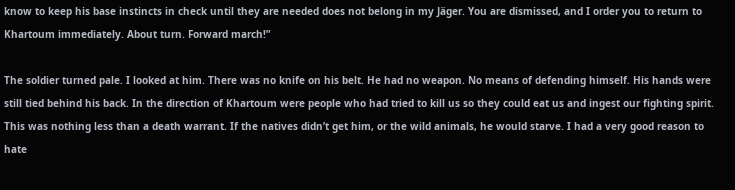know to keep his base instincts in check until they are needed does not belong in my Jäger. You are dismissed, and I order you to return to Khartoum immediately. About turn. Forward march!”

The soldier turned pale. I looked at him. There was no knife on his belt. He had no weapon. No means of defending himself. His hands were still tied behind his back. In the direction of Khartoum were people who had tried to kill us so they could eat us and ingest our fighting spirit. This was nothing less than a death warrant. If the natives didn’t get him, or the wild animals, he would starve. I had a very good reason to hate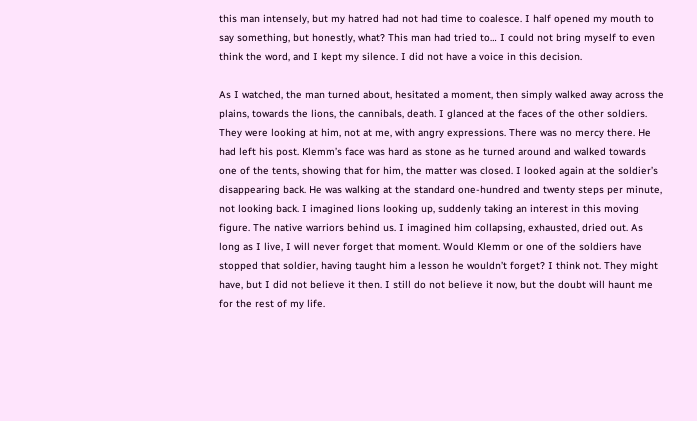this man intensely, but my hatred had not had time to coalesce. I half opened my mouth to say something, but honestly, what? This man had tried to… I could not bring myself to even think the word, and I kept my silence. I did not have a voice in this decision.

As I watched, the man turned about, hesitated a moment, then simply walked away across the plains, towards the lions, the cannibals, death. I glanced at the faces of the other soldiers. They were looking at him, not at me, with angry expressions. There was no mercy there. He had left his post. Klemm’s face was hard as stone as he turned around and walked towards one of the tents, showing that for him, the matter was closed. I looked again at the soldier’s disappearing back. He was walking at the standard one-hundred and twenty steps per minute, not looking back. I imagined lions looking up, suddenly taking an interest in this moving figure. The native warriors behind us. I imagined him collapsing, exhausted, dried out. As long as I live, I will never forget that moment. Would Klemm or one of the soldiers have stopped that soldier, having taught him a lesson he wouldn’t forget? I think not. They might have, but I did not believe it then. I still do not believe it now, but the doubt will haunt me for the rest of my life.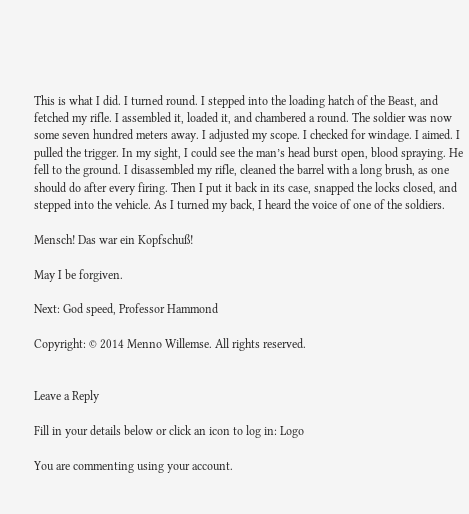This is what I did. I turned round. I stepped into the loading hatch of the Beast, and fetched my rifle. I assembled it, loaded it, and chambered a round. The soldier was now some seven hundred meters away. I adjusted my scope. I checked for windage. I aimed. I pulled the trigger. In my sight, I could see the man’s head burst open, blood spraying. He fell to the ground. I disassembled my rifle, cleaned the barrel with a long brush, as one should do after every firing. Then I put it back in its case, snapped the locks closed, and stepped into the vehicle. As I turned my back, I heard the voice of one of the soldiers.

Mensch! Das war ein Kopfschuß!

May I be forgiven.

Next: God speed, Professor Hammond

Copyright: © 2014 Menno Willemse. All rights reserved.


Leave a Reply

Fill in your details below or click an icon to log in: Logo

You are commenting using your account.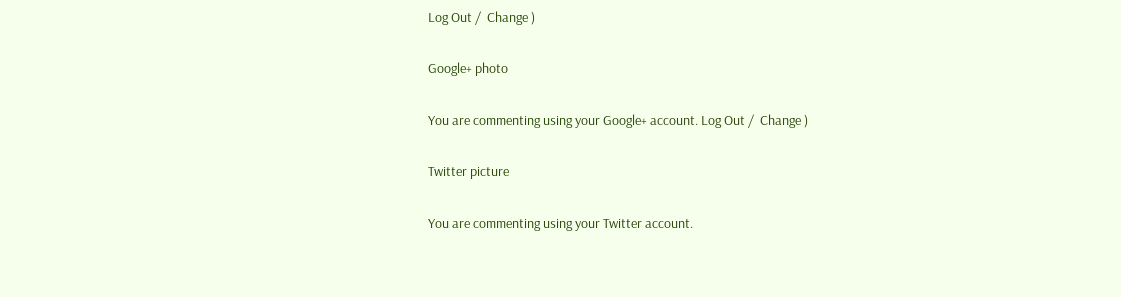Log Out /  Change )

Google+ photo

You are commenting using your Google+ account. Log Out /  Change )

Twitter picture

You are commenting using your Twitter account.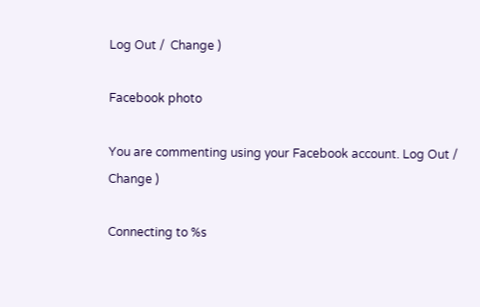Log Out /  Change )

Facebook photo

You are commenting using your Facebook account. Log Out /  Change )

Connecting to %s